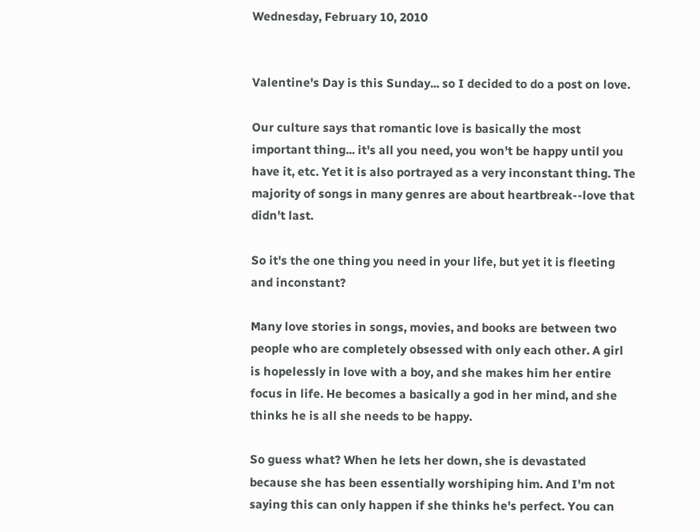Wednesday, February 10, 2010


Valentine's Day is this Sunday... so I decided to do a post on love.

Our culture says that romantic love is basically the most important thing... it's all you need, you won't be happy until you have it, etc. Yet it is also portrayed as a very inconstant thing. The majority of songs in many genres are about heartbreak--love that didn't last.

So it's the one thing you need in your life, but yet it is fleeting and inconstant?

Many love stories in songs, movies, and books are between two people who are completely obsessed with only each other. A girl is hopelessly in love with a boy, and she makes him her entire focus in life. He becomes a basically a god in her mind, and she thinks he is all she needs to be happy.

So guess what? When he lets her down, she is devastated because she has been essentially worshiping him. And I'm not saying this can only happen if she thinks he's perfect. You can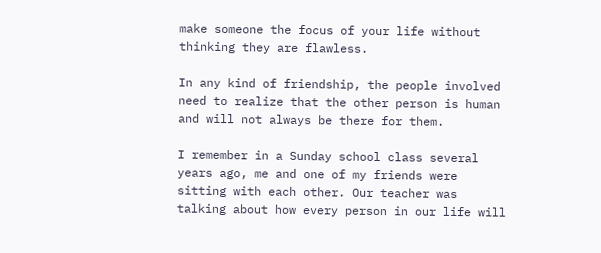make someone the focus of your life without thinking they are flawless.

In any kind of friendship, the people involved need to realize that the other person is human and will not always be there for them.

I remember in a Sunday school class several years ago, me and one of my friends were sitting with each other. Our teacher was talking about how every person in our life will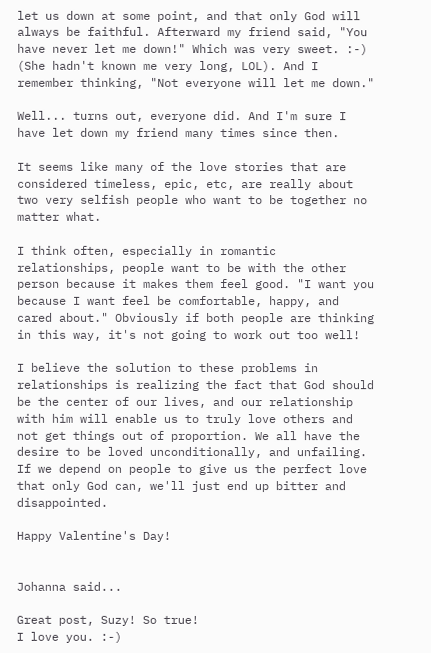let us down at some point, and that only God will always be faithful. Afterward my friend said, "You have never let me down!" Which was very sweet. :-) (She hadn't known me very long, LOL). And I remember thinking, "Not everyone will let me down."

Well... turns out, everyone did. And I'm sure I have let down my friend many times since then.

It seems like many of the love stories that are considered timeless, epic, etc, are really about two very selfish people who want to be together no matter what.

I think often, especially in romantic relationships, people want to be with the other person because it makes them feel good. "I want you because I want feel be comfortable, happy, and cared about." Obviously if both people are thinking in this way, it's not going to work out too well!

I believe the solution to these problems in relationships is realizing the fact that God should be the center of our lives, and our relationship with him will enable us to truly love others and not get things out of proportion. We all have the desire to be loved unconditionally, and unfailing. If we depend on people to give us the perfect love that only God can, we'll just end up bitter and disappointed.

Happy Valentine's Day!


Johanna said...

Great post, Suzy! So true!
I love you. :-)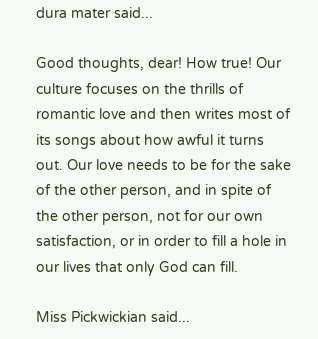dura mater said...

Good thoughts, dear! How true! Our culture focuses on the thrills of romantic love and then writes most of its songs about how awful it turns out. Our love needs to be for the sake of the other person, and in spite of the other person, not for our own satisfaction, or in order to fill a hole in our lives that only God can fill.

Miss Pickwickian said...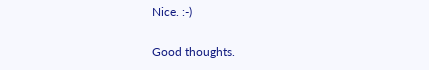Nice. :-)

Good thoughts.